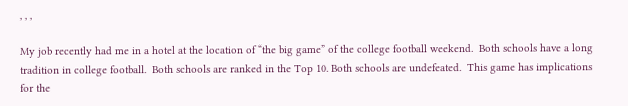, , ,

My job recently had me in a hotel at the location of “the big game” of the college football weekend.  Both schools have a long tradition in college football.  Both schools are ranked in the Top 10. Both schools are undefeated.  This game has implications for the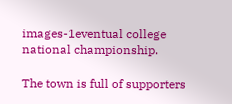images-1eventual college national championship.

The town is full of supporters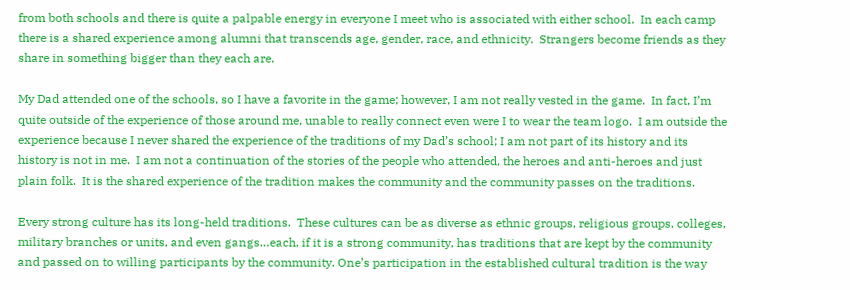from both schools and there is quite a palpable energy in everyone I meet who is associated with either school.  In each camp there is a shared experience among alumni that transcends age, gender, race, and ethnicity.  Strangers become friends as they share in something bigger than they each are.

My Dad attended one of the schools, so I have a favorite in the game; however, I am not really vested in the game.  In fact, I’m quite outside of the experience of those around me, unable to really connect even were I to wear the team logo.  I am outside the experience because I never shared the experience of the traditions of my Dad’s school; I am not part of its history and its history is not in me.  I am not a continuation of the stories of the people who attended, the heroes and anti-heroes and just plain folk.  It is the shared experience of the tradition makes the community and the community passes on the traditions.

Every strong culture has its long-held traditions.  These cultures can be as diverse as ethnic groups, religious groups, colleges, military branches or units, and even gangs…each, if it is a strong community, has traditions that are kept by the community and passed on to willing participants by the community. One’s participation in the established cultural tradition is the way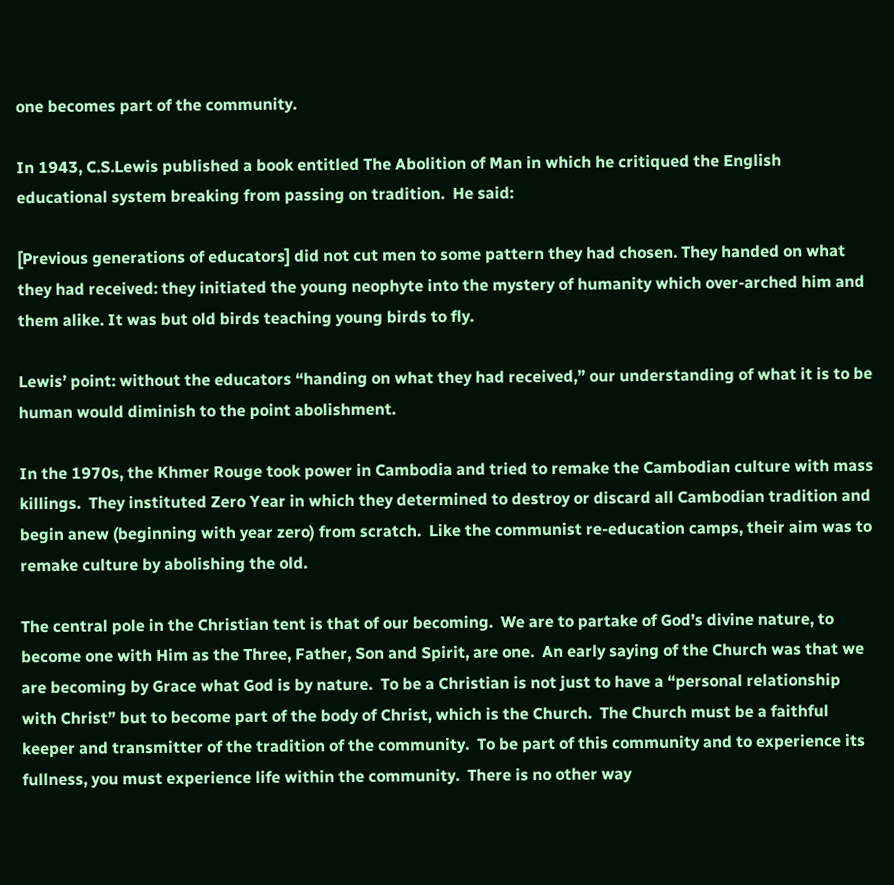one becomes part of the community.

In 1943, C.S.Lewis published a book entitled The Abolition of Man in which he critiqued the English educational system breaking from passing on tradition.  He said:

[Previous generations of educators] did not cut men to some pattern they had chosen. They handed on what they had received: they initiated the young neophyte into the mystery of humanity which over-arched him and them alike. It was but old birds teaching young birds to fly.

Lewis’ point: without the educators “handing on what they had received,” our understanding of what it is to be human would diminish to the point abolishment.

In the 1970s, the Khmer Rouge took power in Cambodia and tried to remake the Cambodian culture with mass killings.  They instituted Zero Year in which they determined to destroy or discard all Cambodian tradition and begin anew (beginning with year zero) from scratch.  Like the communist re-education camps, their aim was to remake culture by abolishing the old.

The central pole in the Christian tent is that of our becoming.  We are to partake of God’s divine nature, to become one with Him as the Three, Father, Son and Spirit, are one.  An early saying of the Church was that we are becoming by Grace what God is by nature.  To be a Christian is not just to have a “personal relationship with Christ” but to become part of the body of Christ, which is the Church.  The Church must be a faithful keeper and transmitter of the tradition of the community.  To be part of this community and to experience its fullness, you must experience life within the community.  There is no other way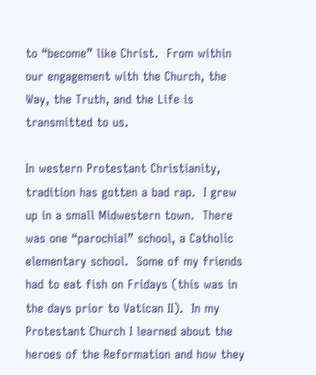to “become” like Christ.  From within our engagement with the Church, the Way, the Truth, and the Life is transmitted to us.

In western Protestant Christianity, tradition has gotten a bad rap.  I grew up in a small Midwestern town.  There was one “parochial” school, a Catholic elementary school.  Some of my friends had to eat fish on Fridays (this was in the days prior to Vatican II).  In my Protestant Church I learned about the heroes of the Reformation and how they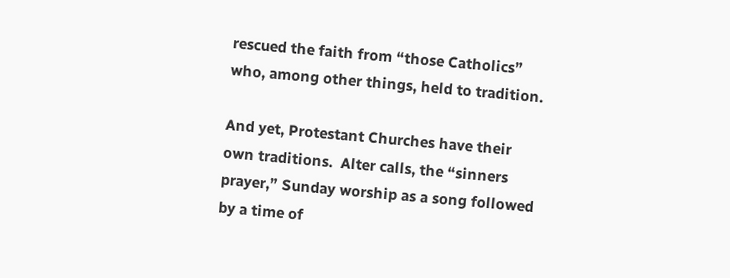rescued the faith from “those Catholics” who, among other things, held to tradition.

And yet, Protestant Churches have their own traditions.  Alter calls, the “sinners prayer,” Sunday worship as a song followed by a time of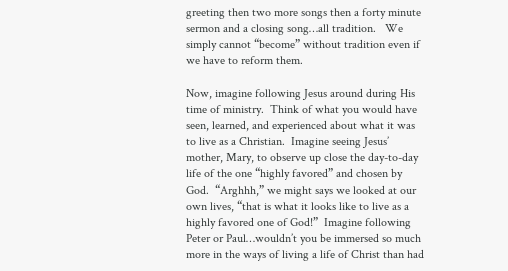greeting then two more songs then a forty minute sermon and a closing song…all tradition.   We simply cannot “become” without tradition even if we have to reform them.

Now, imagine following Jesus around during His time of ministry.  Think of what you would have seen, learned, and experienced about what it was to live as a Christian.  Imagine seeing Jesus’ mother, Mary, to observe up close the day-to-day life of the one “highly favored” and chosen by God.  “Arghhh,” we might says we looked at our own lives, “that is what it looks like to live as a highly favored one of God!”  Imagine following Peter or Paul…wouldn’t you be immersed so much more in the ways of living a life of Christ than had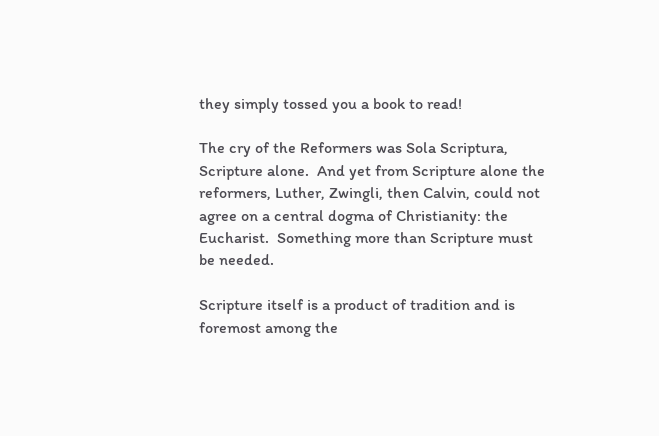they simply tossed you a book to read!

The cry of the Reformers was Sola Scriptura, Scripture alone.  And yet from Scripture alone the reformers, Luther, Zwingli, then Calvin, could not agree on a central dogma of Christianity: the Eucharist.  Something more than Scripture must be needed.

Scripture itself is a product of tradition and is foremost among the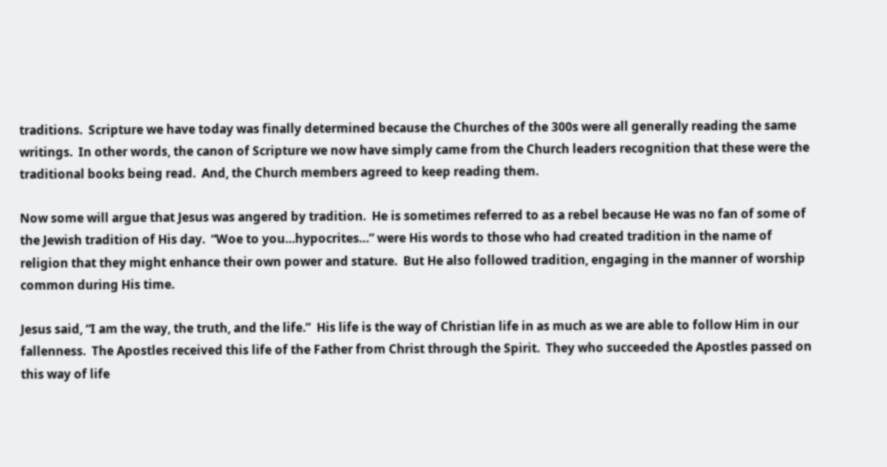traditions.  Scripture we have today was finally determined because the Churches of the 300s were all generally reading the same writings.  In other words, the canon of Scripture we now have simply came from the Church leaders recognition that these were the traditional books being read.  And, the Church members agreed to keep reading them.

Now some will argue that Jesus was angered by tradition.  He is sometimes referred to as a rebel because He was no fan of some of the Jewish tradition of His day.  “Woe to you…hypocrites…” were His words to those who had created tradition in the name of religion that they might enhance their own power and stature.  But He also followed tradition, engaging in the manner of worship common during His time.

Jesus said, “I am the way, the truth, and the life.”  His life is the way of Christian life in as much as we are able to follow Him in our fallenness.  The Apostles received this life of the Father from Christ through the Spirit.  They who succeeded the Apostles passed on this way of life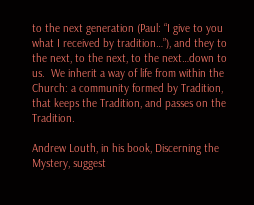to the next generation (Paul: “I give to you what I received by tradition…”), and they to the next, to the next, to the next…down to us.  We inherit a way of life from within the Church: a community formed by Tradition, that keeps the Tradition, and passes on the Tradition.

Andrew Louth, in his book, Discerning the Mystery, suggest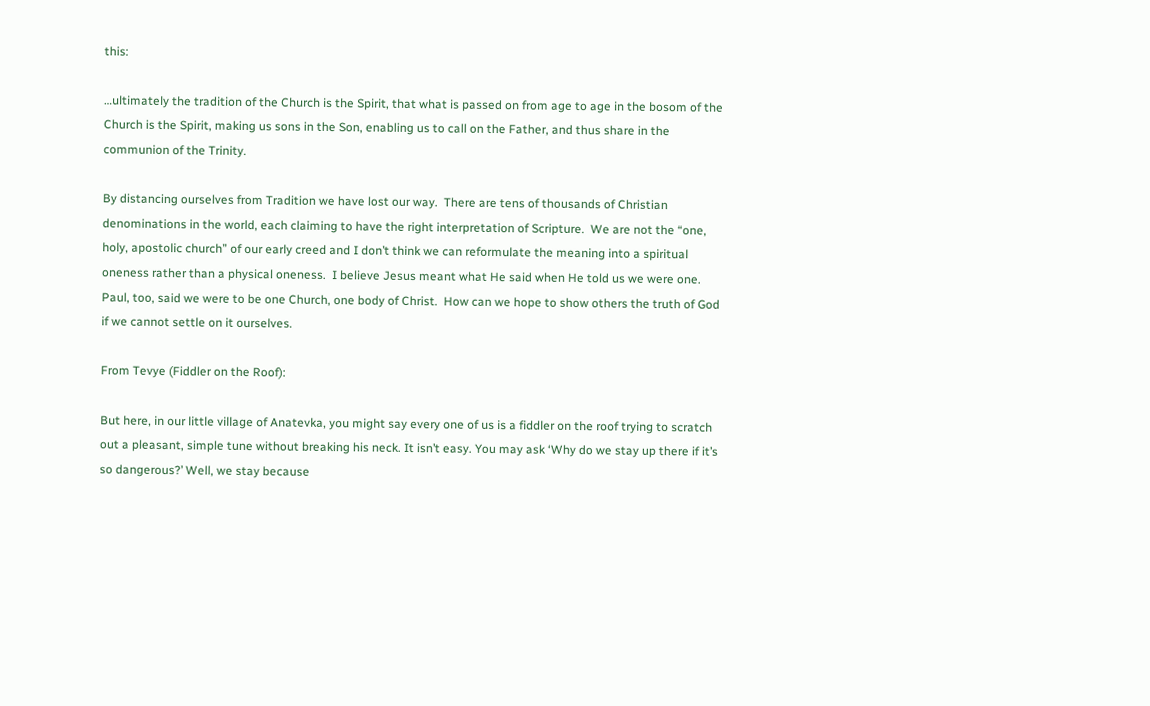this:

…ultimately the tradition of the Church is the Spirit, that what is passed on from age to age in the bosom of the Church is the Spirit, making us sons in the Son, enabling us to call on the Father, and thus share in the communion of the Trinity.

By distancing ourselves from Tradition we have lost our way.  There are tens of thousands of Christian denominations in the world, each claiming to have the right interpretation of Scripture.  We are not the “one, holy, apostolic church” of our early creed and I don’t think we can reformulate the meaning into a spiritual oneness rather than a physical oneness.  I believe Jesus meant what He said when He told us we were one.  Paul, too, said we were to be one Church, one body of Christ.  How can we hope to show others the truth of God if we cannot settle on it ourselves.

From Tevye (Fiddler on the Roof):

But here, in our little village of Anatevka, you might say every one of us is a fiddler on the roof trying to scratch out a pleasant, simple tune without breaking his neck. It isn’t easy. You may ask ‘Why do we stay up there if it’s so dangerous?’ Well, we stay because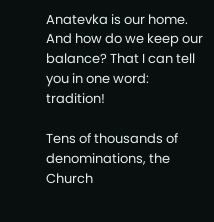Anatevka is our home. And how do we keep our balance? That I can tell you in one word: tradition!

Tens of thousands of denominations, the Church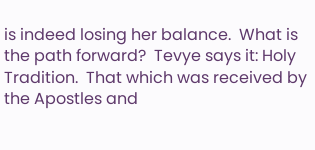is indeed losing her balance.  What is the path forward?  Tevye says it: Holy Tradition.  That which was received by the Apostles and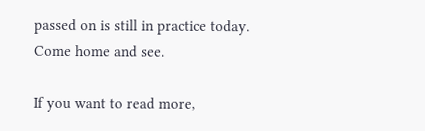passed on is still in practice today.  Come home and see.

If you want to read more,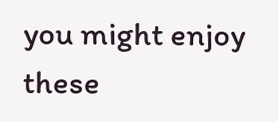you might enjoy these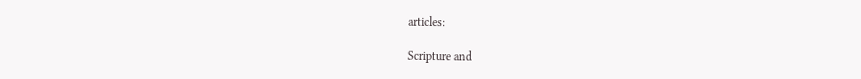articles:

Scripture and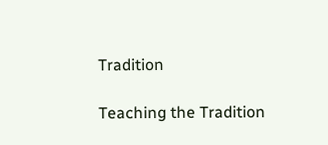Tradition

Teaching the Tradition